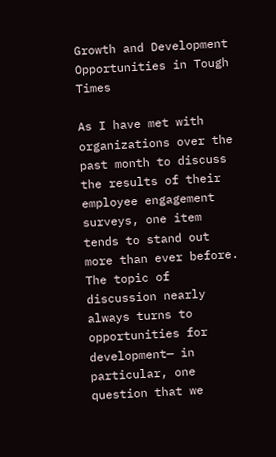Growth and Development Opportunities in Tough Times

As I have met with organizations over the past month to discuss the results of their employee engagement surveys, one item tends to stand out more than ever before.  The topic of discussion nearly always turns to opportunities for development— in particular, one question that we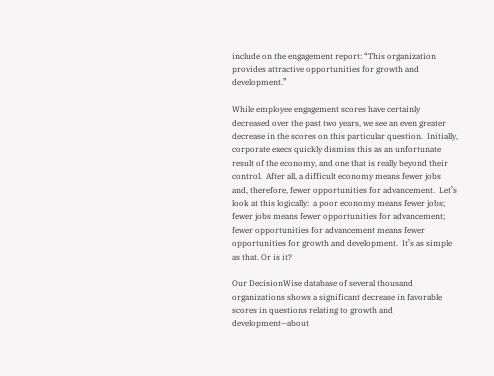include on the engagement report: “This organization provides attractive opportunities for growth and development.”

While employee engagement scores have certainly decreased over the past two years, we see an even greater decrease in the scores on this particular question.  Initially, corporate execs quickly dismiss this as an unfortunate result of the economy, and one that is really beyond their control.  After all, a difficult economy means fewer jobs and, therefore, fewer opportunities for advancement.  Let’s look at this logically:  a poor economy means fewer jobs; fewer jobs means fewer opportunities for advancement; fewer opportunities for advancement means fewer opportunities for growth and development.  It’s as simple as that. Or is it?

Our DecisionWise database of several thousand organizations shows a significant decrease in favorable scores in questions relating to growth and development—about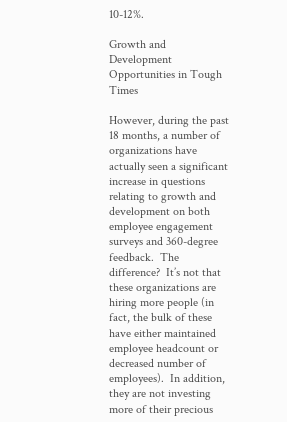10-12%.

Growth and Development Opportunities in Tough Times

However, during the past 18 months, a number of organizations have actually seen a significant increase in questions relating to growth and development on both employee engagement surveys and 360-degree feedback.  The difference?  It’s not that these organizations are hiring more people (in fact, the bulk of these have either maintained employee headcount or decreased number of employees).  In addition, they are not investing more of their precious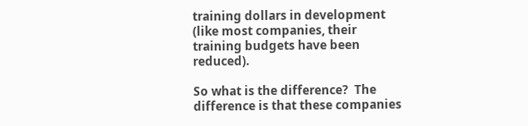training dollars in development (like most companies, their training budgets have been reduced).

So what is the difference?  The difference is that these companies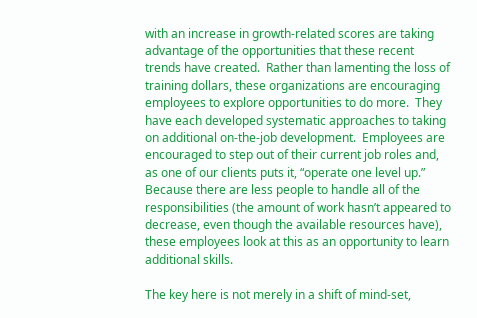with an increase in growth-related scores are taking advantage of the opportunities that these recent trends have created.  Rather than lamenting the loss of training dollars, these organizations are encouraging employees to explore opportunities to do more.  They have each developed systematic approaches to taking on additional on-the-job development.  Employees are encouraged to step out of their current job roles and, as one of our clients puts it, “operate one level up.”  Because there are less people to handle all of the responsibilities (the amount of work hasn’t appeared to decrease, even though the available resources have), these employees look at this as an opportunity to learn additional skills.

The key here is not merely in a shift of mind-set,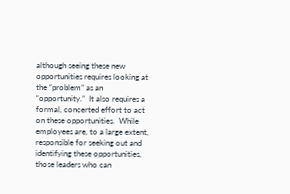although seeing these new opportunities requires looking at the “problem” as an “opportunity.”  It also requires a formal, concerted effort to act on these opportunities.  While employees are, to a large extent, responsible for seeking out and identifying these opportunities, those leaders who can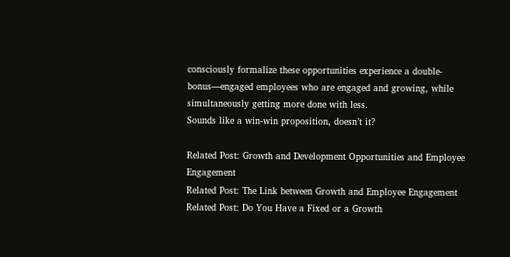consciously formalize these opportunities experience a double-bonus—engaged employees who are engaged and growing, while simultaneously getting more done with less.
Sounds like a win-win proposition, doesn’t it?

Related Post: Growth and Development Opportunities and Employee Engagement
Related Post: The Link between Growth and Employee Engagement
Related Post: Do You Have a Fixed or a Growth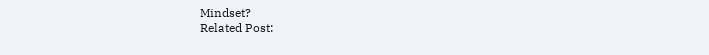Mindset?
Related Post: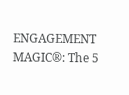ENGAGEMENT MAGIC®: The 5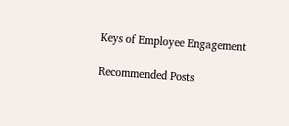Keys of Employee Engagement

Recommended Posts